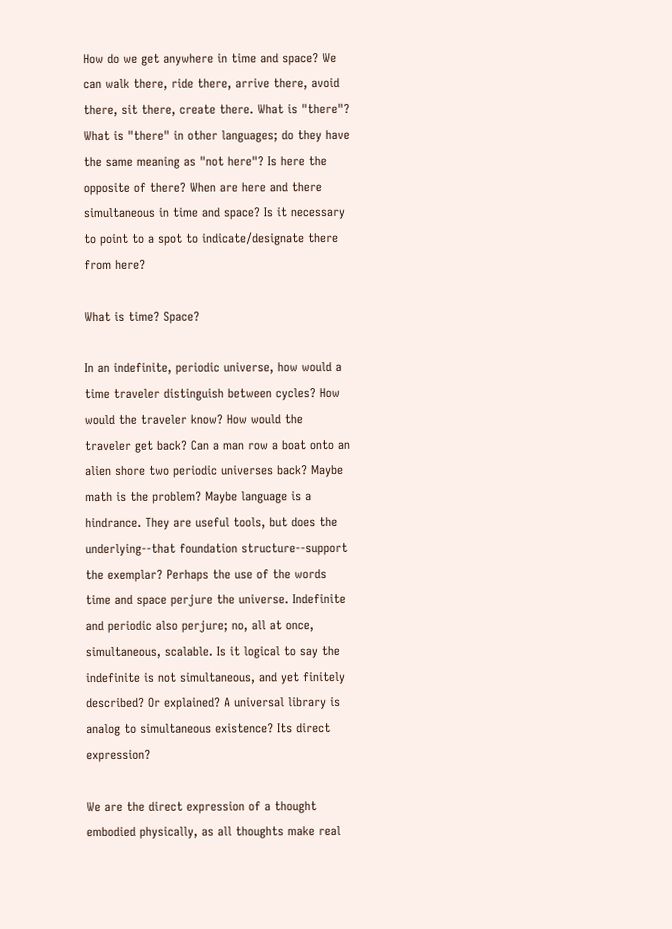How do we get anywhere in time and space? We can walk there, ride there, arrive there, avoid there, sit there, create there. What is "there"? What is "there" in other languages; do they have the same meaning as "not here"? Is here the opposite of there? When are here and there simultaneous in time and space? Is it necessary to point to a spot to indicate/designate there from here?

What is time? Space?

In an indefinite, periodic universe, how would a time traveler distinguish between cycles? How would the traveler know? How would the traveler get back? Can a man row a boat onto an alien shore two periodic universes back? Maybe math is the problem? Maybe language is a hindrance. They are useful tools, but does the underlying--that foundation structure--support the exemplar? Perhaps the use of the words time and space perjure the universe. Indefinite and periodic also perjure; no, all at once, simultaneous, scalable. Is it logical to say the indefinite is not simultaneous, and yet finitely described? Or explained? A universal library is analog to simultaneous existence? Its direct expression?

We are the direct expression of a thought embodied physically, as all thoughts make real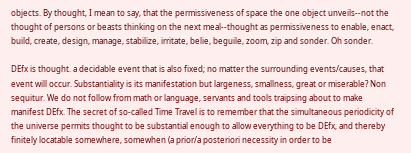objects. By thought, I mean to say, that the permissiveness of space the one object unveils--not the thought of persons or beasts thinking on the next meal--thought as permissiveness to enable, enact, build, create, design, manage, stabilize, irritate, belie, beguile, zoom, zip and sonder. Oh sonder.

DEfx is thought. a decidable event that is also fixed; no matter the surrounding events/causes, that event will occur. Substantiality is its manifestation but largeness, smallness, great or miserable? Non sequitur. We do not follow from math or language, servants and tools traipsing about to make manifest DEfx. The secret of so-called Time Travel is to remember that the simultaneous periodicity of the universe permits thought to be substantial enough to allow everything to be DEfx, and thereby finitely locatable somewhere, somewhen (a prior/a posteriori necessity in order to be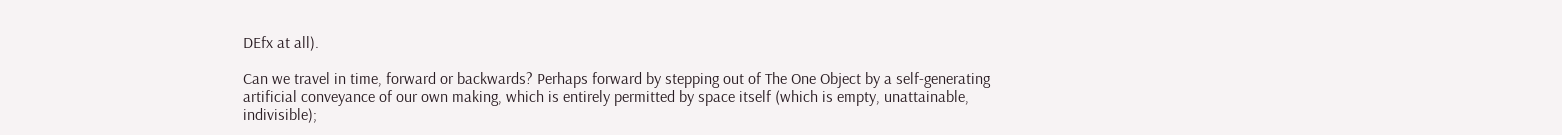DEfx at all).

Can we travel in time, forward or backwards? Perhaps forward by stepping out of The One Object by a self-generating artificial conveyance of our own making, which is entirely permitted by space itself (which is empty, unattainable, indivisible);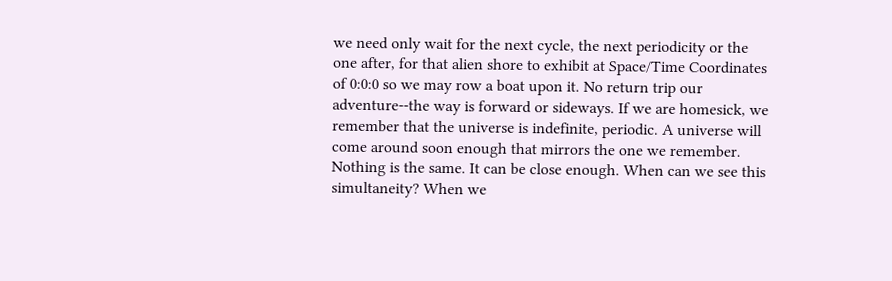we need only wait for the next cycle, the next periodicity or the one after, for that alien shore to exhibit at Space/Time Coordinates of 0:0:0 so we may row a boat upon it. No return trip our adventure--the way is forward or sideways. If we are homesick, we remember that the universe is indefinite, periodic. A universe will come around soon enough that mirrors the one we remember. Nothing is the same. It can be close enough. When can we see this simultaneity? When we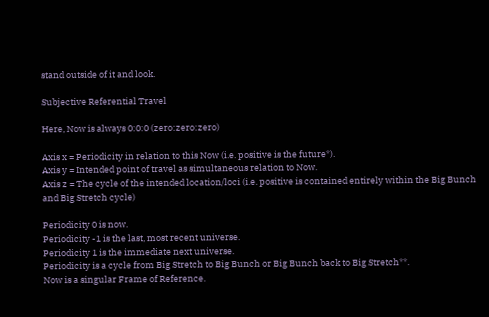stand outside of it and look.

Subjective Referential Travel

Here, Now is always 0:0:0 (zero:zero:zero)

Axis x = Periodicity in relation to this Now (i.e. positive is the future*).
Axis y = Intended point of travel as simultaneous relation to Now.
Axis z = The cycle of the intended location/loci (i.e. positive is contained entirely within the Big Bunch and Big Stretch cycle)

Periodicity 0 is now.
Periodicity -1 is the last, most recent universe.
Periodicity 1 is the immediate next universe.
Periodicity is a cycle from Big Stretch to Big Bunch or Big Bunch back to Big Stretch**.
Now is a singular Frame of Reference.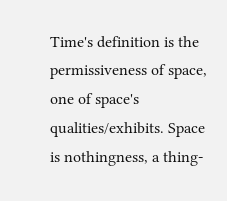Time's definition is the permissiveness of space, one of space's qualities/exhibits. Space is nothingness, a thing-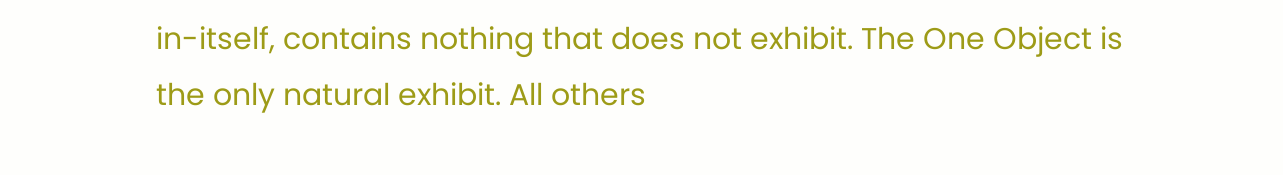in-itself, contains nothing that does not exhibit. The One Object is the only natural exhibit. All others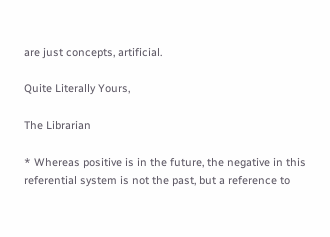are just concepts, artificial.

Quite Literally Yours,

The Librarian

* Whereas positive is in the future, the negative in this referential system is not the past, but a reference to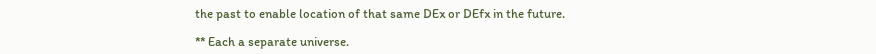the past to enable location of that same DEx or DEfx in the future.

** Each a separate universe.